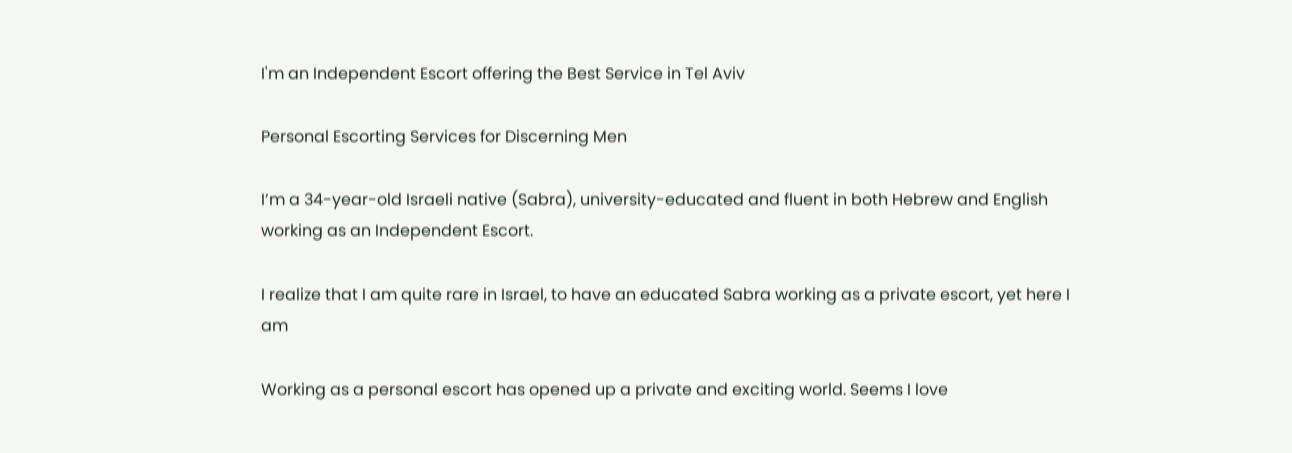I'm an Independent Escort offering the Best Service in Tel Aviv

Personal Escorting Services for Discerning Men

I’m a 34-year-old Israeli native (Sabra), university-educated and fluent in both Hebrew and English working as an Independent Escort.

I realize that I am quite rare in Israel, to have an educated Sabra working as a private escort, yet here I am

Working as a personal escort has opened up a private and exciting world. Seems I love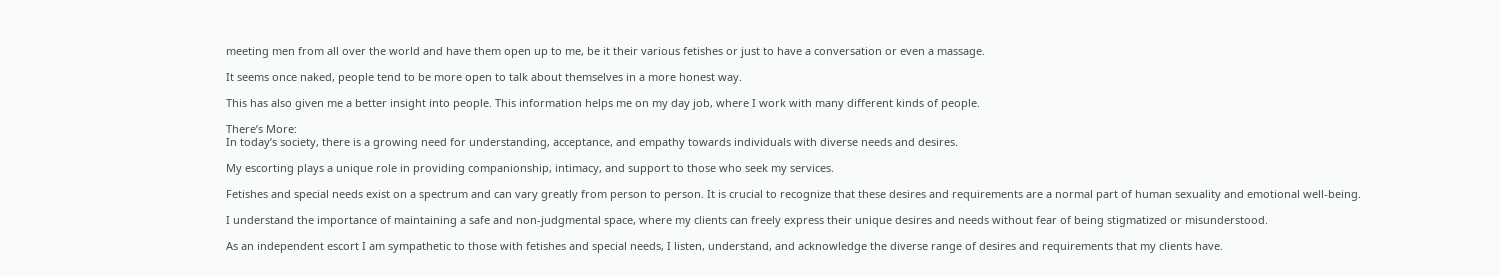meeting men from all over the world and have them open up to me, be it their various fetishes or just to have a conversation or even a massage.

It seems once naked, people tend to be more open to talk about themselves in a more honest way.

This has also given me a better insight into people. This information helps me on my day job, where I work with many different kinds of people.

There’s More:
In today’s society, there is a growing need for understanding, acceptance, and empathy towards individuals with diverse needs and desires.

My escorting plays a unique role in providing companionship, intimacy, and support to those who seek my services.

Fetishes and special needs exist on a spectrum and can vary greatly from person to person. It is crucial to recognize that these desires and requirements are a normal part of human sexuality and emotional well-being.

I understand the importance of maintaining a safe and non-judgmental space, where my clients can freely express their unique desires and needs without fear of being stigmatized or misunderstood.

As an independent escort I am sympathetic to those with fetishes and special needs, I listen, understand, and acknowledge the diverse range of desires and requirements that my clients have.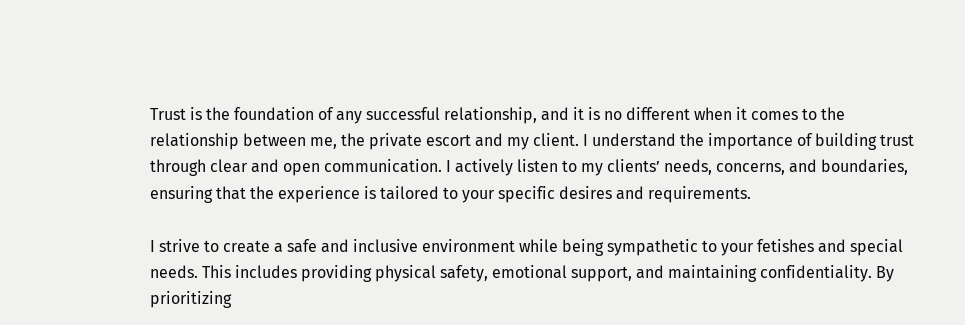Trust is the foundation of any successful relationship, and it is no different when it comes to the relationship between me, the private escort and my client. I understand the importance of building trust through clear and open communication. I actively listen to my clients’ needs, concerns, and boundaries, ensuring that the experience is tailored to your specific desires and requirements.

I strive to create a safe and inclusive environment while being sympathetic to your fetishes and special needs. This includes providing physical safety, emotional support, and maintaining confidentiality. By prioritizing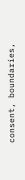consent, boundaries,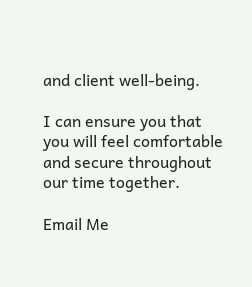and client well-being.

I can ensure you that you will feel comfortable and secure throughout our time together.

Email Me